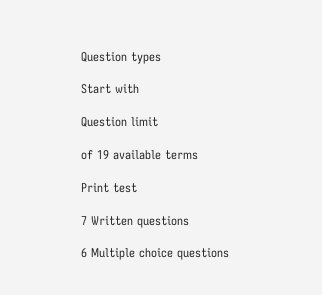Question types

Start with

Question limit

of 19 available terms

Print test

7 Written questions

6 Multiple choice questions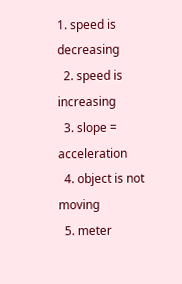1. speed is decreasing
  2. speed is increasing
  3. slope = acceleration
  4. object is not moving
  5. meter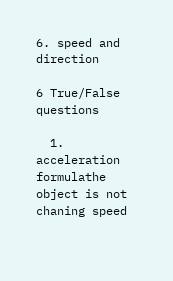6. speed and direction

6 True/False questions

  1. acceleration formulathe object is not chaning speed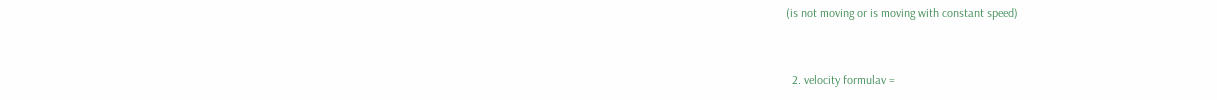(is not moving or is moving with constant speed)


  2. velocity formulav =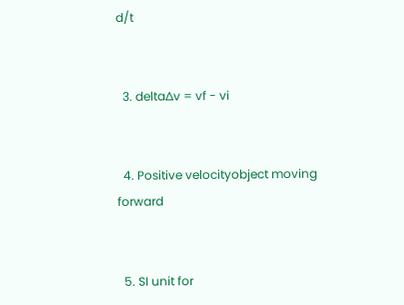d/t


  3. delta∆v = vf - vi


  4. Positive velocityobject moving forward


  5. SI unit for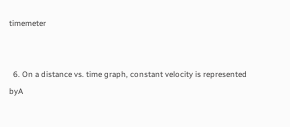timemeter


  6. On a distance vs. time graph, constant velocity is represented byA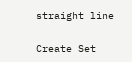straight line


Create Set